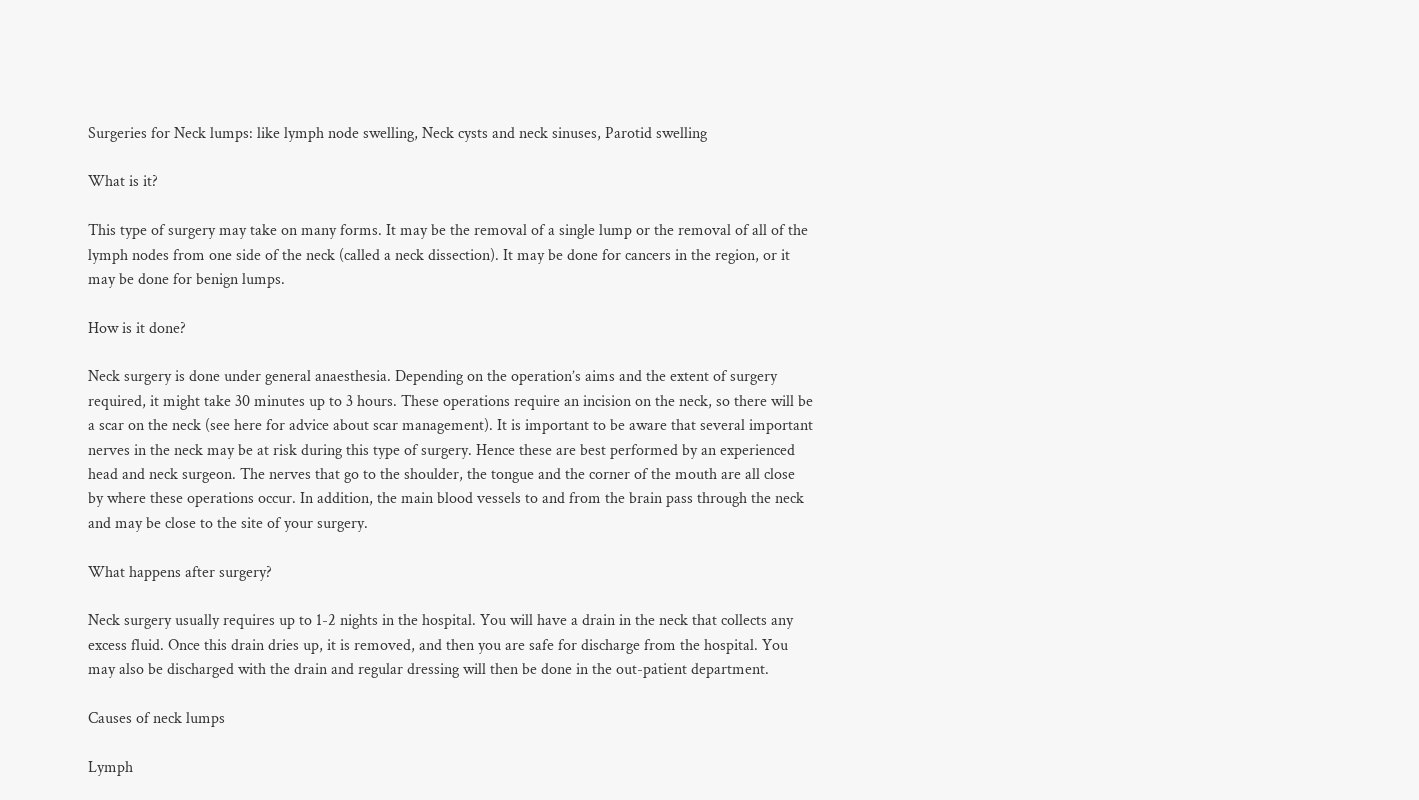Surgeries for Neck lumps: like lymph node swelling, Neck cysts and neck sinuses, Parotid swelling

What is it?

This type of surgery may take on many forms. It may be the removal of a single lump or the removal of all of the lymph nodes from one side of the neck (called a neck dissection). It may be done for cancers in the region, or it may be done for benign lumps.

How is it done?

Neck surgery is done under general anaesthesia. Depending on the operation’s aims and the extent of surgery required, it might take 30 minutes up to 3 hours. These operations require an incision on the neck, so there will be a scar on the neck (see here for advice about scar management). It is important to be aware that several important nerves in the neck may be at risk during this type of surgery. Hence these are best performed by an experienced head and neck surgeon. The nerves that go to the shoulder, the tongue and the corner of the mouth are all close by where these operations occur. In addition, the main blood vessels to and from the brain pass through the neck and may be close to the site of your surgery.

What happens after surgery?

Neck surgery usually requires up to 1-2 nights in the hospital. You will have a drain in the neck that collects any excess fluid. Once this drain dries up, it is removed, and then you are safe for discharge from the hospital. You may also be discharged with the drain and regular dressing will then be done in the out-patient department.

Causes of neck lumps

Lymph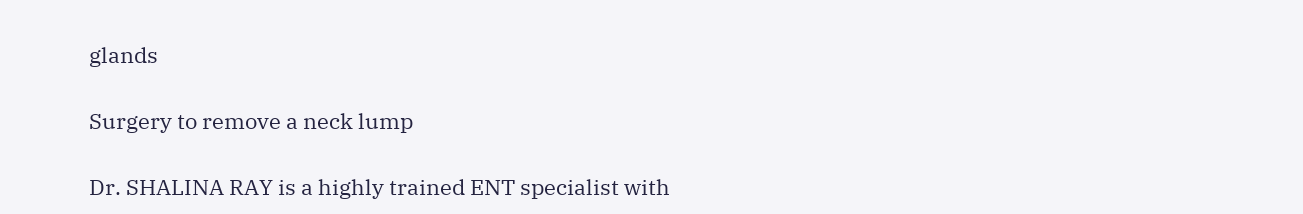glands

Surgery to remove a neck lump

Dr. SHALINA RAY is a highly trained ENT specialist with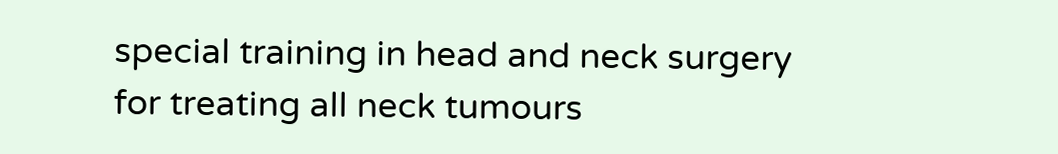special training in head and neck surgery for treating all neck tumours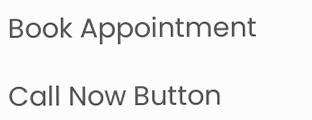Book Appointment

Call Now Button